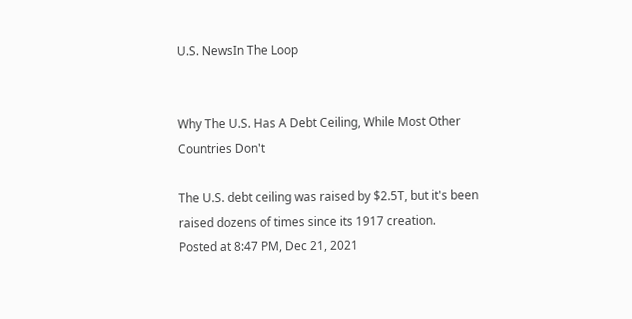U.S. NewsIn The Loop


Why The U.S. Has A Debt Ceiling, While Most Other Countries Don't

The U.S. debt ceiling was raised by $2.5T, but it's been raised dozens of times since its 1917 creation.
Posted at 8:47 PM, Dec 21, 2021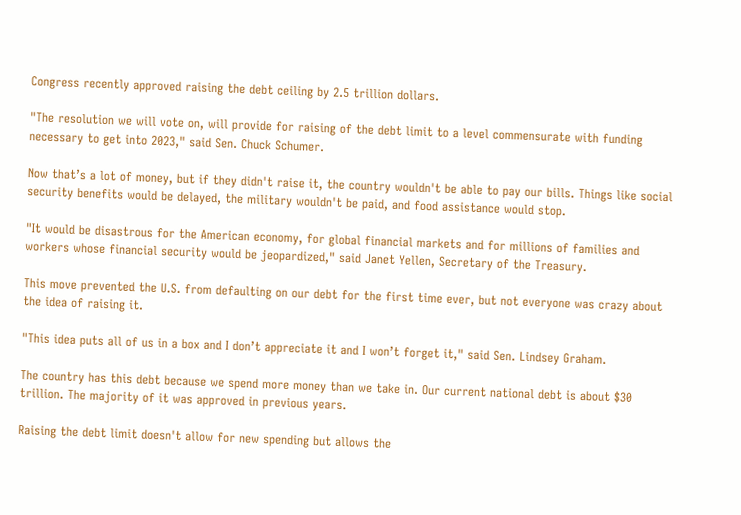Congress recently approved raising the debt ceiling by 2.5 trillion dollars.

"The resolution we will vote on, will provide for raising of the debt limit to a level commensurate with funding necessary to get into 2023," said Sen. Chuck Schumer.

Now that’s a lot of money, but if they didn't raise it, the country wouldn't be able to pay our bills. Things like social security benefits would be delayed, the military wouldn't be paid, and food assistance would stop.

"It would be disastrous for the American economy, for global financial markets and for millions of families and workers whose financial security would be jeopardized," said Janet Yellen, Secretary of the Treasury.

This move prevented the U.S. from defaulting on our debt for the first time ever, but not everyone was crazy about the idea of raising it.

"This idea puts all of us in a box and I don’t appreciate it and I won’t forget it," said Sen. Lindsey Graham.

The country has this debt because we spend more money than we take in. Our current national debt is about $30 trillion. The majority of it was approved in previous years.

Raising the debt limit doesn't allow for new spending but allows the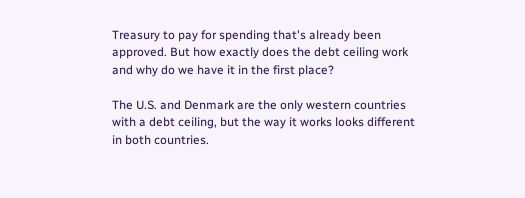Treasury to pay for spending that's already been approved. But how exactly does the debt ceiling work and why do we have it in the first place?

The U.S. and Denmark are the only western countries with a debt ceiling, but the way it works looks different in both countries.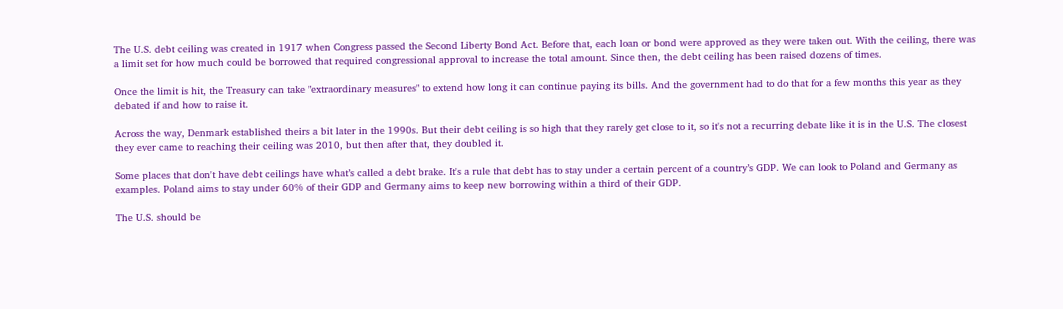The U.S. debt ceiling was created in 1917 when Congress passed the Second Liberty Bond Act. Before that, each loan or bond were approved as they were taken out. With the ceiling, there was a limit set for how much could be borrowed that required congressional approval to increase the total amount. Since then, the debt ceiling has been raised dozens of times.

Once the limit is hit, the Treasury can take "extraordinary measures" to extend how long it can continue paying its bills. And the government had to do that for a few months this year as they debated if and how to raise it.

Across the way, Denmark established theirs a bit later in the 1990s. But their debt ceiling is so high that they rarely get close to it, so it's not a recurring debate like it is in the U.S. The closest they ever came to reaching their ceiling was 2010, but then after that, they doubled it.

Some places that don't have debt ceilings have what’s called a debt brake. It's a rule that debt has to stay under a certain percent of a country’s GDP. We can look to Poland and Germany as examples. Poland aims to stay under 60% of their GDP and Germany aims to keep new borrowing within a third of their GDP.

The U.S. should be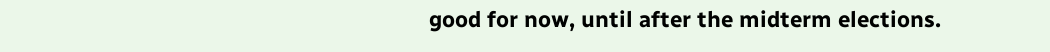good for now, until after the midterm elections.